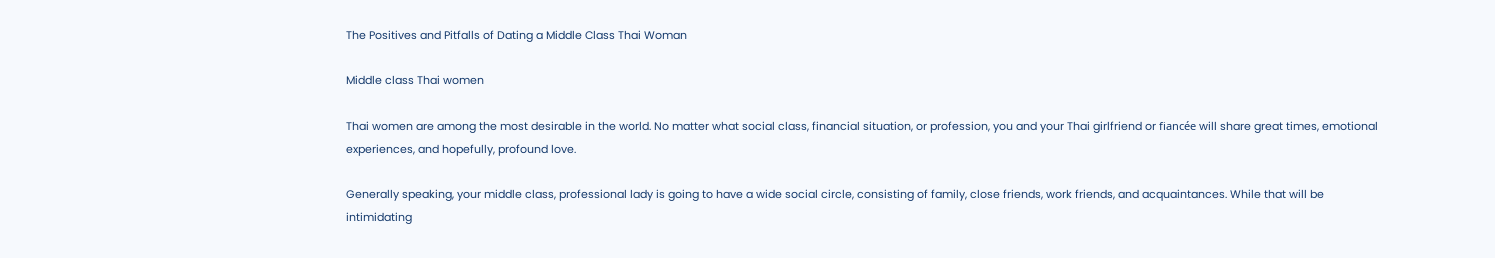The Positives and Pitfalls of Dating a Middle Class Thai Woman

Middle class Thai women

Thai women are among the most desirable in the world. No matter what social class, financial situation, or profession, you and your Thai girlfriend or fiancée will share great times, emotional experiences, and hopefully, profound love.

Generally speaking, your middle class, professional lady is going to have a wide social circle, consisting of family, close friends, work friends, and acquaintances. While that will be intimidating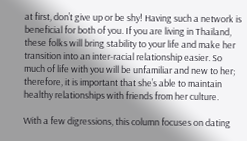at first, don’t give up or be shy! Having such a network is beneficial for both of you. If you are living in Thailand, these folks will bring stability to your life and make her transition into an inter-racial relationship easier. So much of life with you will be unfamiliar and new to her; therefore, it is important that she’s able to maintain healthy relationships with friends from her culture.

With a few digressions, this column focuses on dating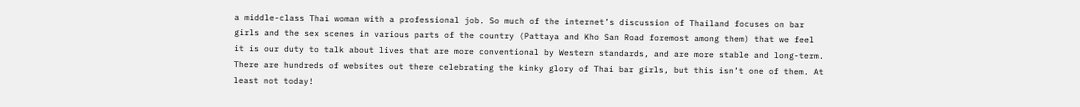a middle-class Thai woman with a professional job. So much of the internet’s discussion of Thailand focuses on bar girls and the sex scenes in various parts of the country (Pattaya and Kho San Road foremost among them) that we feel it is our duty to talk about lives that are more conventional by Western standards, and are more stable and long-term. There are hundreds of websites out there celebrating the kinky glory of Thai bar girls, but this isn’t one of them. At least not today!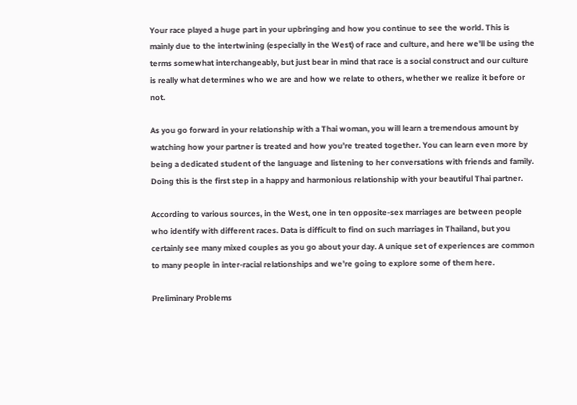Your race played a huge part in your upbringing and how you continue to see the world. This is mainly due to the intertwining (especially in the West) of race and culture, and here we’ll be using the terms somewhat interchangeably, but just bear in mind that race is a social construct and our culture is really what determines who we are and how we relate to others, whether we realize it before or not.

As you go forward in your relationship with a Thai woman, you will learn a tremendous amount by watching how your partner is treated and how you’re treated together. You can learn even more by being a dedicated student of the language and listening to her conversations with friends and family. Doing this is the first step in a happy and harmonious relationship with your beautiful Thai partner.

According to various sources, in the West, one in ten opposite-sex marriages are between people who identify with different races. Data is difficult to find on such marriages in Thailand, but you certainly see many mixed couples as you go about your day. A unique set of experiences are common to many people in inter-racial relationships and we’re going to explore some of them here.

Preliminary Problems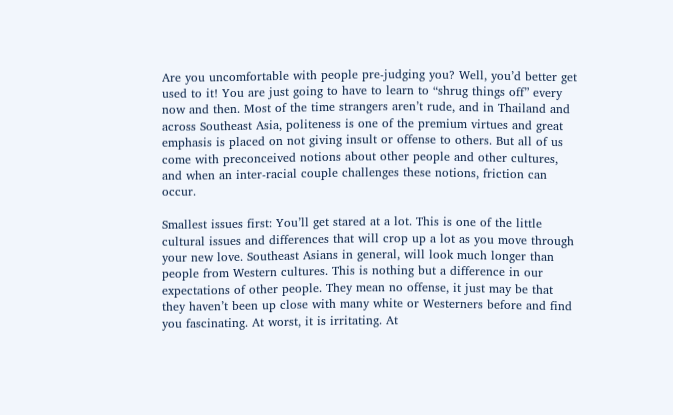Are you uncomfortable with people pre-judging you? Well, you’d better get used to it! You are just going to have to learn to “shrug things off” every now and then. Most of the time strangers aren’t rude, and in Thailand and across Southeast Asia, politeness is one of the premium virtues and great emphasis is placed on not giving insult or offense to others. But all of us come with preconceived notions about other people and other cultures, and when an inter-racial couple challenges these notions, friction can occur.

Smallest issues first: You’ll get stared at a lot. This is one of the little cultural issues and differences that will crop up a lot as you move through your new love. Southeast Asians in general, will look much longer than people from Western cultures. This is nothing but a difference in our expectations of other people. They mean no offense, it just may be that they haven’t been up close with many white or Westerners before and find you fascinating. At worst, it is irritating. At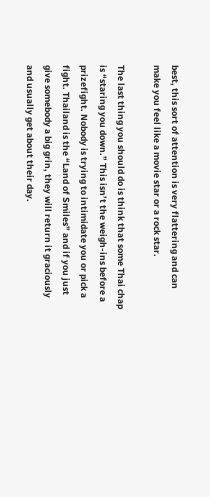best, this sort of attention is very flattering and can make you feel like a movie star or a rock star.

The last thing you should do is think that some Thai chap is “staring you down.” This isn’t the weigh-ins before a prizefight. Nobody is trying to intimidate you or pick a fight. Thailand is the “Land of Smiles” and if you just give somebody a big grin, they will return it graciously and usually get about their day.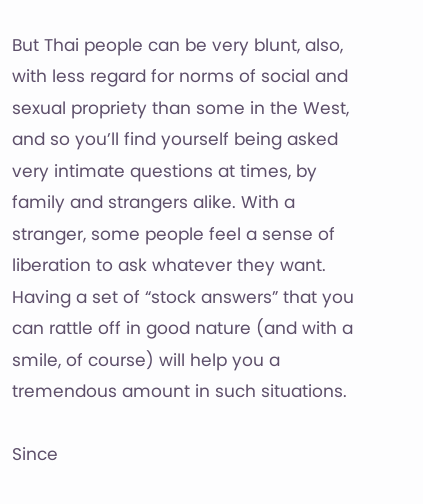But Thai people can be very blunt, also, with less regard for norms of social and sexual propriety than some in the West, and so you’ll find yourself being asked very intimate questions at times, by family and strangers alike. With a stranger, some people feel a sense of liberation to ask whatever they want. Having a set of “stock answers” that you can rattle off in good nature (and with a smile, of course) will help you a tremendous amount in such situations.

Since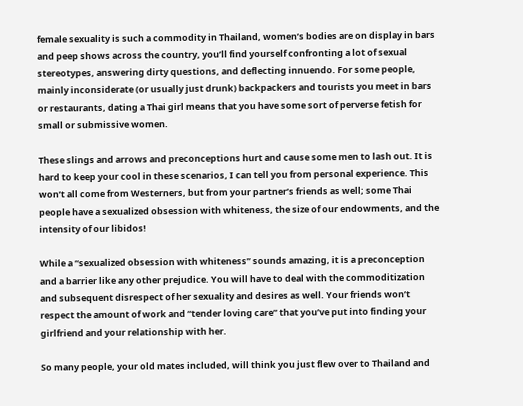female sexuality is such a commodity in Thailand, women’s bodies are on display in bars and peep shows across the country, you’ll find yourself confronting a lot of sexual stereotypes, answering dirty questions, and deflecting innuendo. For some people, mainly inconsiderate (or usually just drunk) backpackers and tourists you meet in bars or restaurants, dating a Thai girl means that you have some sort of perverse fetish for small or submissive women.

These slings and arrows and preconceptions hurt and cause some men to lash out. It is hard to keep your cool in these scenarios, I can tell you from personal experience. This won’t all come from Westerners, but from your partner’s friends as well; some Thai people have a sexualized obsession with whiteness, the size of our endowments, and the intensity of our libidos!

While a “sexualized obsession with whiteness” sounds amazing, it is a preconception and a barrier like any other prejudice. You will have to deal with the commoditization and subsequent disrespect of her sexuality and desires as well. Your friends won’t respect the amount of work and “tender loving care” that you’ve put into finding your girlfriend and your relationship with her.

So many people, your old mates included, will think you just flew over to Thailand and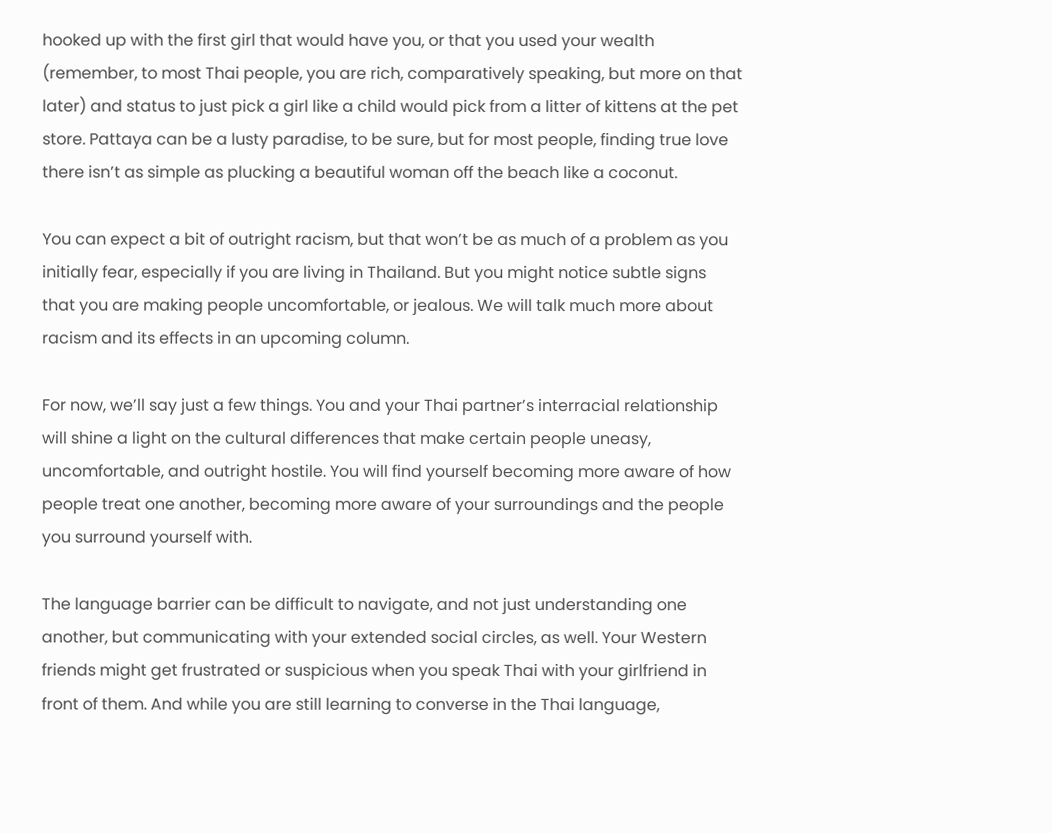hooked up with the first girl that would have you, or that you used your wealth (remember, to most Thai people, you are rich, comparatively speaking, but more on that later) and status to just pick a girl like a child would pick from a litter of kittens at the pet store. Pattaya can be a lusty paradise, to be sure, but for most people, finding true love there isn’t as simple as plucking a beautiful woman off the beach like a coconut.

You can expect a bit of outright racism, but that won’t be as much of a problem as you initially fear, especially if you are living in Thailand. But you might notice subtle signs that you are making people uncomfortable, or jealous. We will talk much more about racism and its effects in an upcoming column.

For now, we’ll say just a few things. You and your Thai partner’s interracial relationship will shine a light on the cultural differences that make certain people uneasy, uncomfortable, and outright hostile. You will find yourself becoming more aware of how people treat one another, becoming more aware of your surroundings and the people you surround yourself with.

The language barrier can be difficult to navigate, and not just understanding one another, but communicating with your extended social circles, as well. Your Western friends might get frustrated or suspicious when you speak Thai with your girlfriend in front of them. And while you are still learning to converse in the Thai language,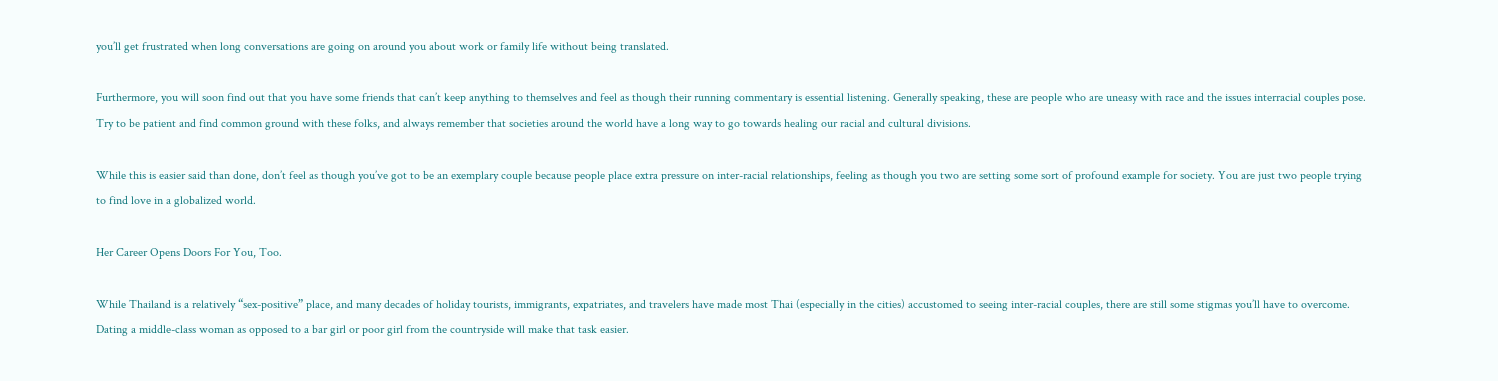you’ll get frustrated when long conversations are going on around you about work or family life without being translated.

Furthermore, you will soon find out that you have some friends that can’t keep anything to themselves and feel as though their running commentary is essential listening. Generally speaking, these are people who are uneasy with race and the issues interracial couples pose. Try to be patient and find common ground with these folks, and always remember that societies around the world have a long way to go towards healing our racial and cultural divisions.

While this is easier said than done, don’t feel as though you’ve got to be an exemplary couple because people place extra pressure on inter-racial relationships, feeling as though you two are setting some sort of profound example for society. You are just two people trying to find love in a globalized world.

Her Career Opens Doors For You, Too.

While Thailand is a relatively “sex-positive” place, and many decades of holiday tourists, immigrants, expatriates, and travelers have made most Thai (especially in the cities) accustomed to seeing inter-racial couples, there are still some stigmas you’ll have to overcome. Dating a middle-class woman as opposed to a bar girl or poor girl from the countryside will make that task easier.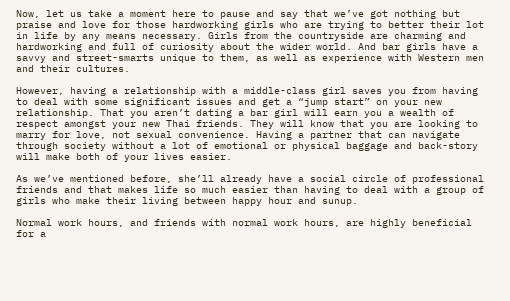Now, let us take a moment here to pause and say that we’ve got nothing but praise and love for those hardworking girls who are trying to better their lot in life by any means necessary. Girls from the countryside are charming and hardworking and full of curiosity about the wider world. And bar girls have a savvy and street-smarts unique to them, as well as experience with Western men and their cultures.

However, having a relationship with a middle-class girl saves you from having to deal with some significant issues and get a “jump start” on your new relationship. That you aren’t dating a bar girl will earn you a wealth of respect amongst your new Thai friends. They will know that you are looking to marry for love, not sexual convenience. Having a partner that can navigate through society without a lot of emotional or physical baggage and back-story will make both of your lives easier.

As we’ve mentioned before, she’ll already have a social circle of professional friends and that makes life so much easier than having to deal with a group of girls who make their living between happy hour and sunup.

Normal work hours, and friends with normal work hours, are highly beneficial for a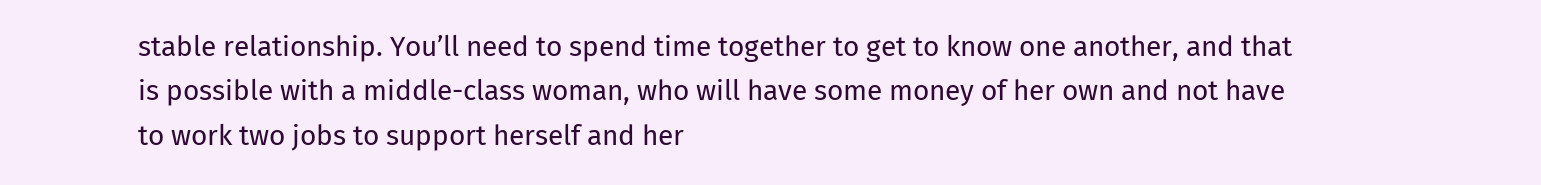stable relationship. You’ll need to spend time together to get to know one another, and that is possible with a middle-class woman, who will have some money of her own and not have to work two jobs to support herself and her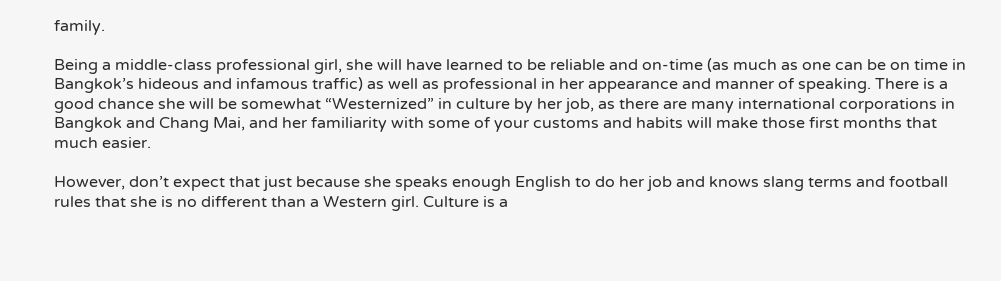family.

Being a middle-class professional girl, she will have learned to be reliable and on-time (as much as one can be on time in Bangkok’s hideous and infamous traffic) as well as professional in her appearance and manner of speaking. There is a good chance she will be somewhat “Westernized” in culture by her job, as there are many international corporations in Bangkok and Chang Mai, and her familiarity with some of your customs and habits will make those first months that much easier.

However, don’t expect that just because she speaks enough English to do her job and knows slang terms and football rules that she is no different than a Western girl. Culture is a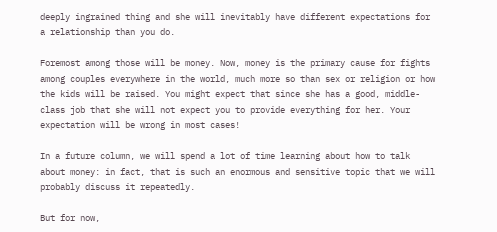deeply ingrained thing and she will inevitably have different expectations for a relationship than you do.

Foremost among those will be money. Now, money is the primary cause for fights among couples everywhere in the world, much more so than sex or religion or how the kids will be raised. You might expect that since she has a good, middle-class job that she will not expect you to provide everything for her. Your expectation will be wrong in most cases!

In a future column, we will spend a lot of time learning about how to talk about money: in fact, that is such an enormous and sensitive topic that we will probably discuss it repeatedly.

But for now,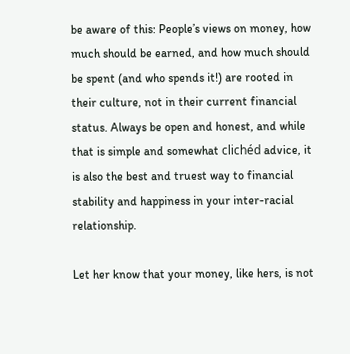be aware of this: People’s views on money, how much should be earned, and how much should be spent (and who spends it!) are rooted in their culture, not in their current financial status. Always be open and honest, and while that is simple and somewhat clichéd advice, it is also the best and truest way to financial stability and happiness in your inter-racial relationship.

Let her know that your money, like hers, is not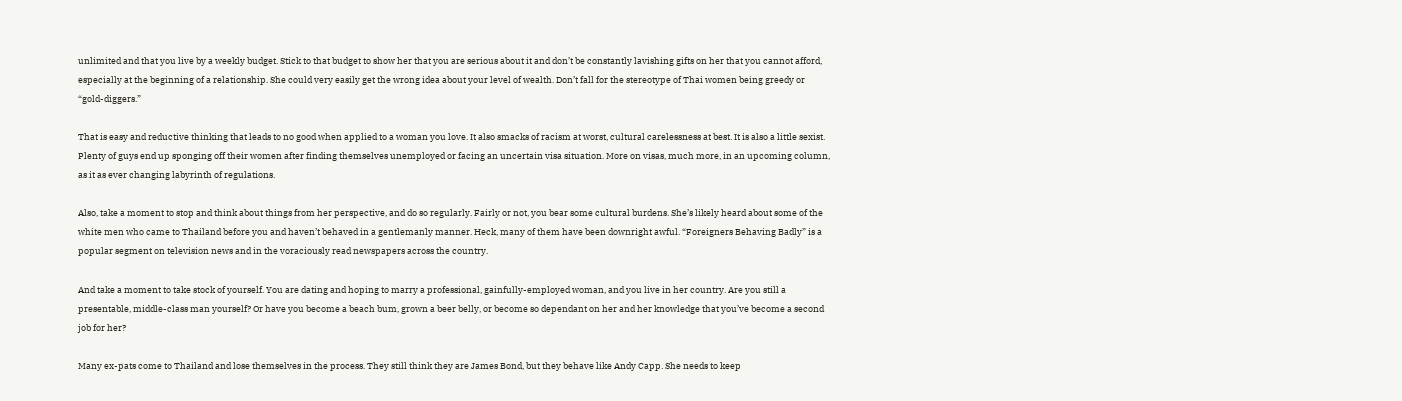unlimited and that you live by a weekly budget. Stick to that budget to show her that you are serious about it and don’t be constantly lavishing gifts on her that you cannot afford, especially at the beginning of a relationship. She could very easily get the wrong idea about your level of wealth. Don’t fall for the stereotype of Thai women being greedy or “gold-diggers.”

That is easy and reductive thinking that leads to no good when applied to a woman you love. It also smacks of racism at worst, cultural carelessness at best. It is also a little sexist. Plenty of guys end up sponging off their women after finding themselves unemployed or facing an uncertain visa situation. More on visas, much more, in an upcoming column, as it as ever changing labyrinth of regulations.

Also, take a moment to stop and think about things from her perspective, and do so regularly. Fairly or not, you bear some cultural burdens. She’s likely heard about some of the white men who came to Thailand before you and haven’t behaved in a gentlemanly manner. Heck, many of them have been downright awful. “Foreigners Behaving Badly” is a popular segment on television news and in the voraciously read newspapers across the country.

And take a moment to take stock of yourself. You are dating and hoping to marry a professional, gainfully-employed woman, and you live in her country. Are you still a presentable, middle-class man yourself? Or have you become a beach bum, grown a beer belly, or become so dependant on her and her knowledge that you’ve become a second job for her?

Many ex-pats come to Thailand and lose themselves in the process. They still think they are James Bond, but they behave like Andy Capp. She needs to keep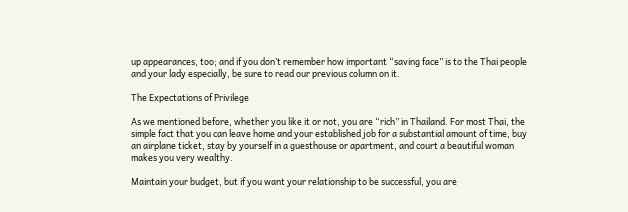up appearances, too; and if you don’t remember how important “saving face” is to the Thai people and your lady especially, be sure to read our previous column on it.

The Expectations of Privilege

As we mentioned before, whether you like it or not, you are “rich” in Thailand. For most Thai, the simple fact that you can leave home and your established job for a substantial amount of time, buy an airplane ticket, stay by yourself in a guesthouse or apartment, and court a beautiful woman makes you very wealthy.

Maintain your budget, but if you want your relationship to be successful, you are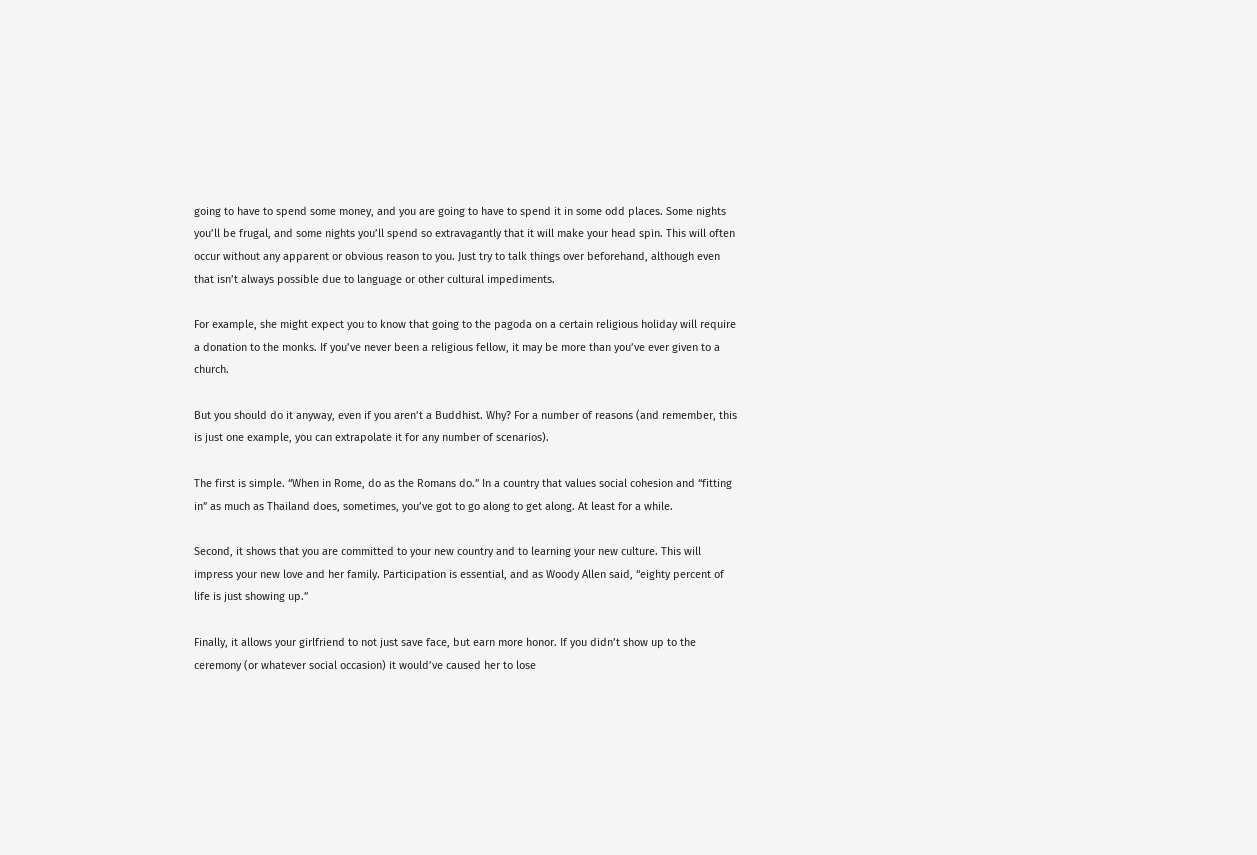going to have to spend some money, and you are going to have to spend it in some odd places. Some nights you’ll be frugal, and some nights you’ll spend so extravagantly that it will make your head spin. This will often occur without any apparent or obvious reason to you. Just try to talk things over beforehand, although even that isn’t always possible due to language or other cultural impediments.

For example, she might expect you to know that going to the pagoda on a certain religious holiday will require a donation to the monks. If you’ve never been a religious fellow, it may be more than you’ve ever given to a church.

But you should do it anyway, even if you aren’t a Buddhist. Why? For a number of reasons (and remember, this is just one example, you can extrapolate it for any number of scenarios).

The first is simple. “When in Rome, do as the Romans do.” In a country that values social cohesion and “fitting in” as much as Thailand does, sometimes, you’ve got to go along to get along. At least for a while.

Second, it shows that you are committed to your new country and to learning your new culture. This will impress your new love and her family. Participation is essential, and as Woody Allen said, “eighty percent of life is just showing up.”

Finally, it allows your girlfriend to not just save face, but earn more honor. If you didn’t show up to the ceremony (or whatever social occasion) it would’ve caused her to lose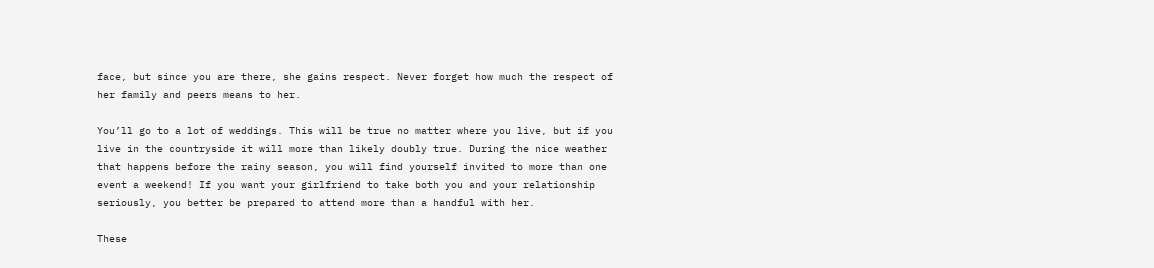face, but since you are there, she gains respect. Never forget how much the respect of her family and peers means to her.

You’ll go to a lot of weddings. This will be true no matter where you live, but if you live in the countryside it will more than likely doubly true. During the nice weather that happens before the rainy season, you will find yourself invited to more than one event a weekend! If you want your girlfriend to take both you and your relationship seriously, you better be prepared to attend more than a handful with her.

These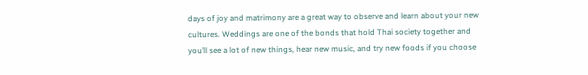days of joy and matrimony are a great way to observe and learn about your new cultures. Weddings are one of the bonds that hold Thai society together and you’ll see a lot of new things, hear new music, and try new foods if you choose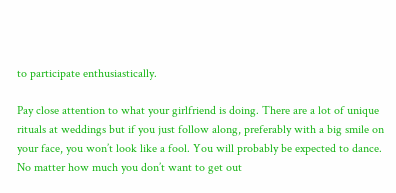to participate enthusiastically.

Pay close attention to what your girlfriend is doing. There are a lot of unique rituals at weddings but if you just follow along, preferably with a big smile on your face, you won’t look like a fool. You will probably be expected to dance. No matter how much you don’t want to get out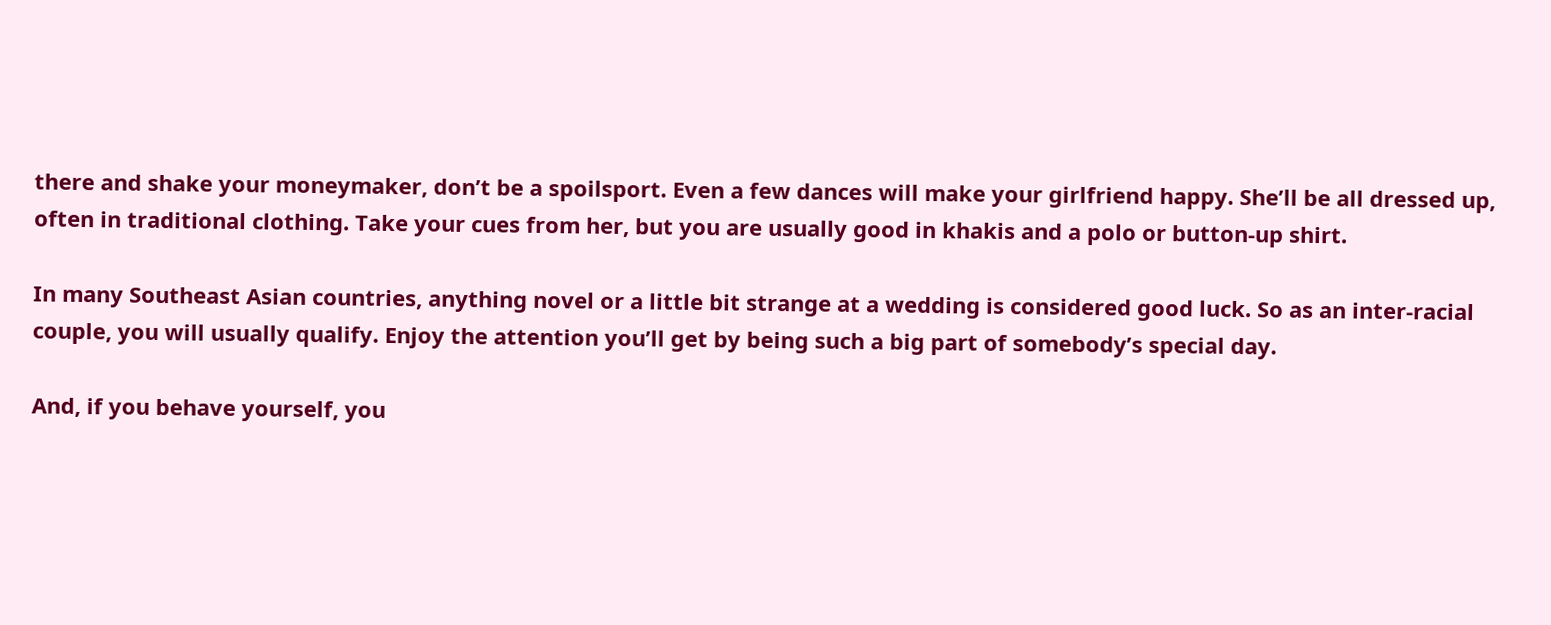there and shake your moneymaker, don’t be a spoilsport. Even a few dances will make your girlfriend happy. She’ll be all dressed up, often in traditional clothing. Take your cues from her, but you are usually good in khakis and a polo or button-up shirt.

In many Southeast Asian countries, anything novel or a little bit strange at a wedding is considered good luck. So as an inter-racial couple, you will usually qualify. Enjoy the attention you’ll get by being such a big part of somebody’s special day.

And, if you behave yourself, you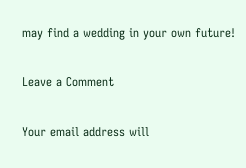may find a wedding in your own future!

Leave a Comment

Your email address will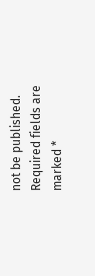not be published. Required fields are marked *